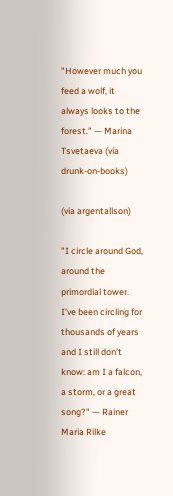"However much you feed a wolf, it always looks to the forest." — Marina Tsvetaeva (via drunk-on-books)

(via argentallson)

"I circle around God, around the primordial tower.
I’ve been circling for thousands of years
and I still don’t know: am I a falcon,
a storm, or a great song?" — Rainer Maria Rilke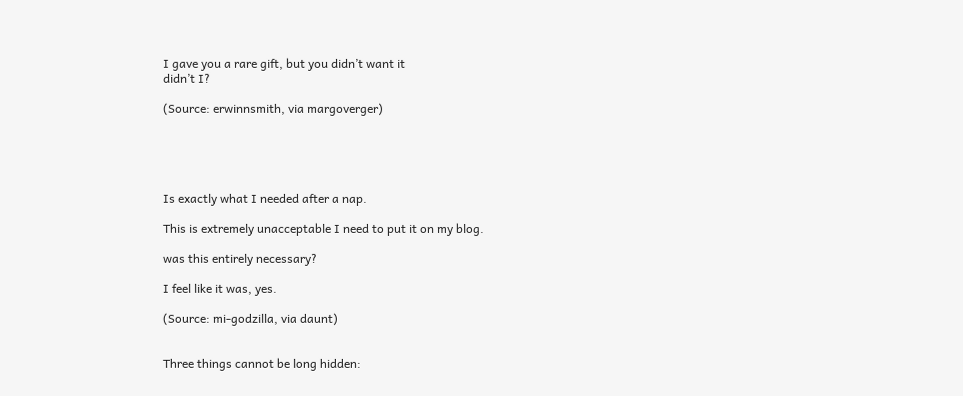I gave you a rare gift, but you didn’t want it
didn’t I?

(Source: erwinnsmith, via margoverger)





Is exactly what I needed after a nap.

This is extremely unacceptable I need to put it on my blog.

was this entirely necessary?

I feel like it was, yes.

(Source: mi-godzilla, via daunt)


Three things cannot be long hidden: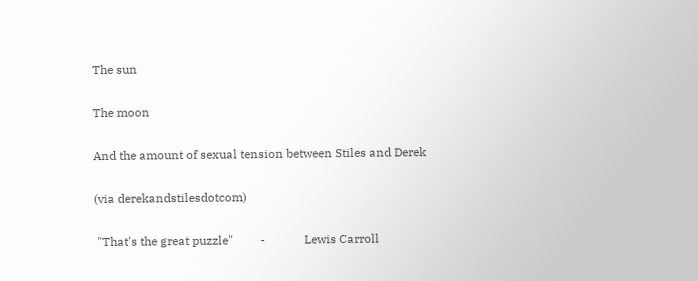The sun

The moon

And the amount of sexual tension between Stiles and Derek

(via derekandstilesdotcom)

 "That's the great puzzle"         -             Lewis Carroll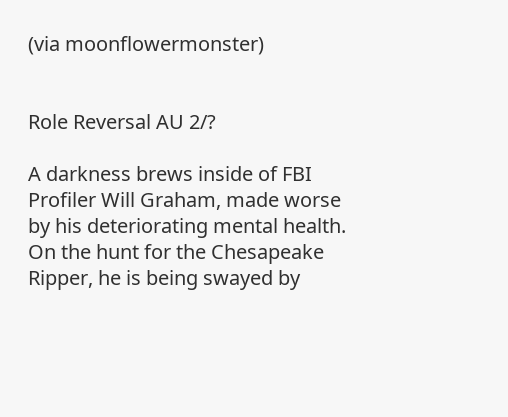(via moonflowermonster)


Role Reversal AU 2/?

A darkness brews inside of FBI Profiler Will Graham, made worse by his deteriorating mental health. On the hunt for the Chesapeake Ripper, he is being swayed by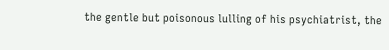the gentle but poisonous lulling of his psychiatrist, the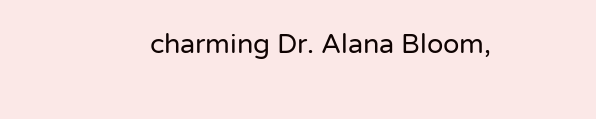charming Dr. Alana Bloom,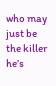who may just be the killer he’s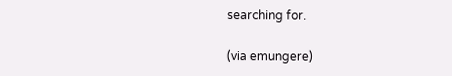searching for.

(via emungere)